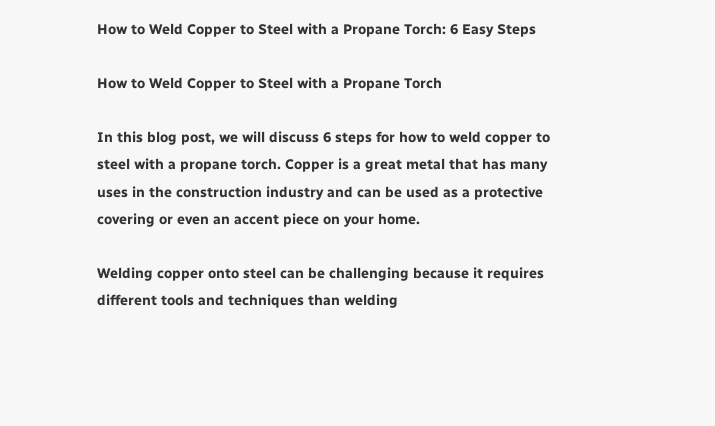How to Weld Copper to Steel with a Propane Torch: 6 Easy Steps

How to Weld Copper to Steel with a Propane Torch

In this blog post, we will discuss 6 steps for how to weld copper to steel with a propane torch. Copper is a great metal that has many uses in the construction industry and can be used as a protective covering or even an accent piece on your home.

Welding copper onto steel can be challenging because it requires different tools and techniques than welding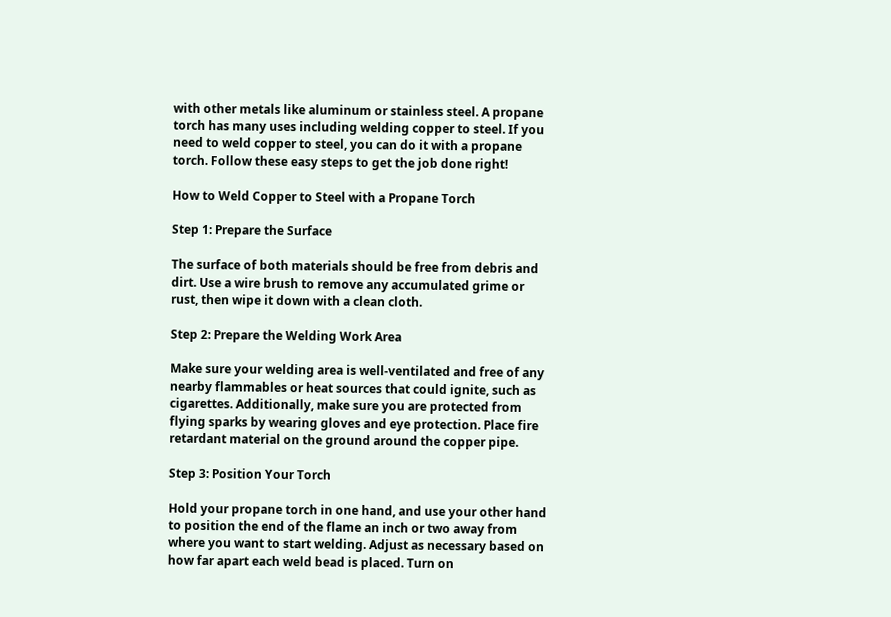with other metals like aluminum or stainless steel. A propane torch has many uses including welding copper to steel. If you need to weld copper to steel, you can do it with a propane torch. Follow these easy steps to get the job done right!

How to Weld Copper to Steel with a Propane Torch

Step 1: Prepare the Surface

The surface of both materials should be free from debris and dirt. Use a wire brush to remove any accumulated grime or rust, then wipe it down with a clean cloth.

Step 2: Prepare the Welding Work Area

Make sure your welding area is well-ventilated and free of any nearby flammables or heat sources that could ignite, such as cigarettes. Additionally, make sure you are protected from flying sparks by wearing gloves and eye protection. Place fire retardant material on the ground around the copper pipe.

Step 3: Position Your Torch

Hold your propane torch in one hand, and use your other hand to position the end of the flame an inch or two away from where you want to start welding. Adjust as necessary based on how far apart each weld bead is placed. Turn on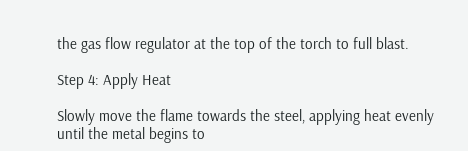the gas flow regulator at the top of the torch to full blast.

Step 4: Apply Heat

Slowly move the flame towards the steel, applying heat evenly until the metal begins to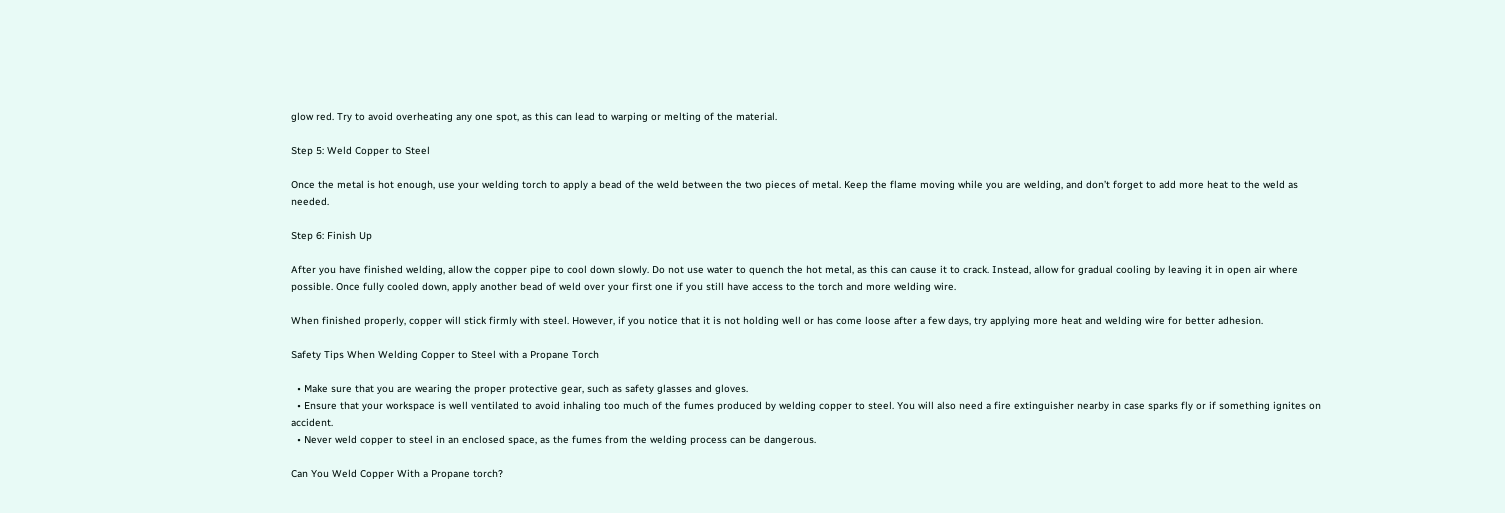glow red. Try to avoid overheating any one spot, as this can lead to warping or melting of the material.

Step 5: Weld Copper to Steel

Once the metal is hot enough, use your welding torch to apply a bead of the weld between the two pieces of metal. Keep the flame moving while you are welding, and don’t forget to add more heat to the weld as needed.

Step 6: Finish Up

After you have finished welding, allow the copper pipe to cool down slowly. Do not use water to quench the hot metal, as this can cause it to crack. Instead, allow for gradual cooling by leaving it in open air where possible. Once fully cooled down, apply another bead of weld over your first one if you still have access to the torch and more welding wire.

When finished properly, copper will stick firmly with steel. However, if you notice that it is not holding well or has come loose after a few days, try applying more heat and welding wire for better adhesion.

Safety Tips When Welding Copper to Steel with a Propane Torch

  • Make sure that you are wearing the proper protective gear, such as safety glasses and gloves.
  • Ensure that your workspace is well ventilated to avoid inhaling too much of the fumes produced by welding copper to steel. You will also need a fire extinguisher nearby in case sparks fly or if something ignites on accident.
  • Never weld copper to steel in an enclosed space, as the fumes from the welding process can be dangerous.

Can You Weld Copper With a Propane torch?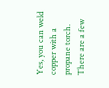Yes, you can weld copper with a propane torch. There are a few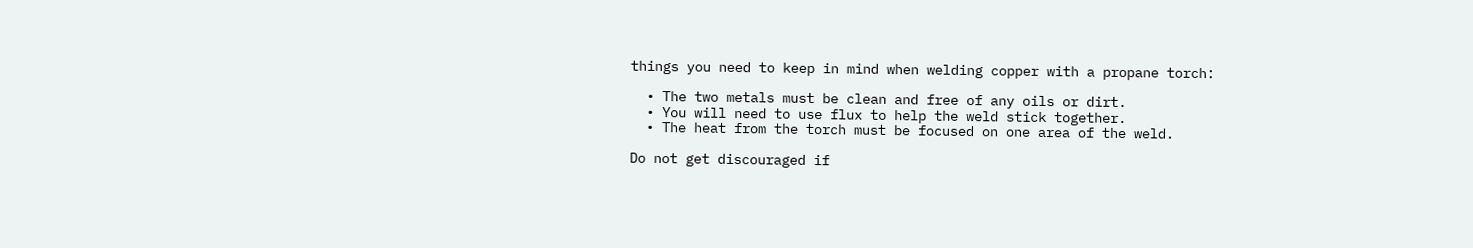things you need to keep in mind when welding copper with a propane torch:

  • The two metals must be clean and free of any oils or dirt.
  • You will need to use flux to help the weld stick together.
  • The heat from the torch must be focused on one area of the weld.

Do not get discouraged if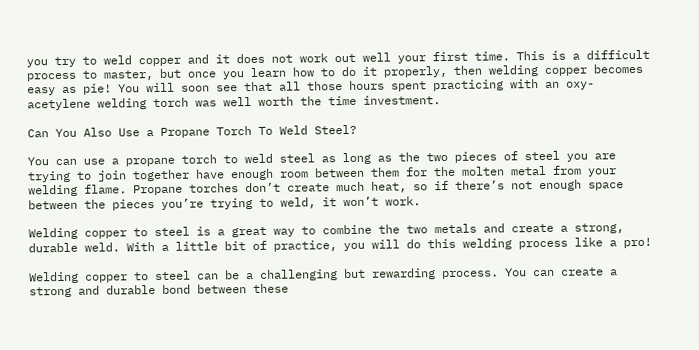you try to weld copper and it does not work out well your first time. This is a difficult process to master, but once you learn how to do it properly, then welding copper becomes easy as pie! You will soon see that all those hours spent practicing with an oxy-acetylene welding torch was well worth the time investment.

Can You Also Use a Propane Torch To Weld Steel?

You can use a propane torch to weld steel as long as the two pieces of steel you are trying to join together have enough room between them for the molten metal from your welding flame. Propane torches don’t create much heat, so if there’s not enough space between the pieces you’re trying to weld, it won’t work.

Welding copper to steel is a great way to combine the two metals and create a strong, durable weld. With a little bit of practice, you will do this welding process like a pro!

Welding copper to steel can be a challenging but rewarding process. You can create a strong and durable bond between these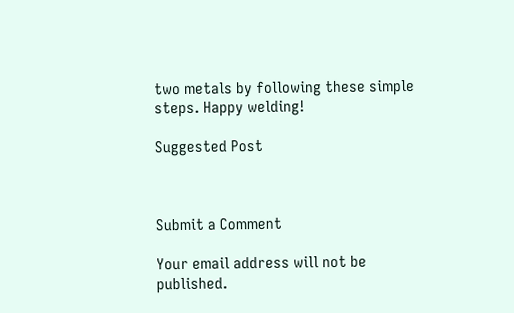two metals by following these simple steps. Happy welding!

Suggested Post



Submit a Comment

Your email address will not be published.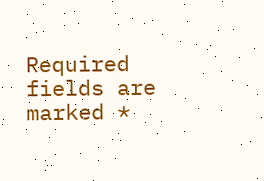Required fields are marked *